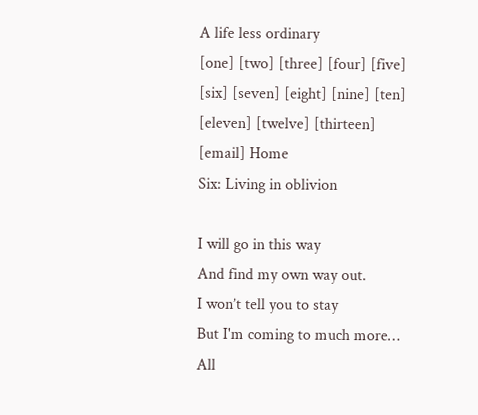A life less ordinary
[one] [two] [three] [four] [five] [six] [seven] [eight] [nine] [ten] [eleven] [twelve] [thirteen] [email] Home
Six: Living in oblivion

I will go in this way
And find my own way out.
I won’t tell you to stay
But I'm coming to much more…
All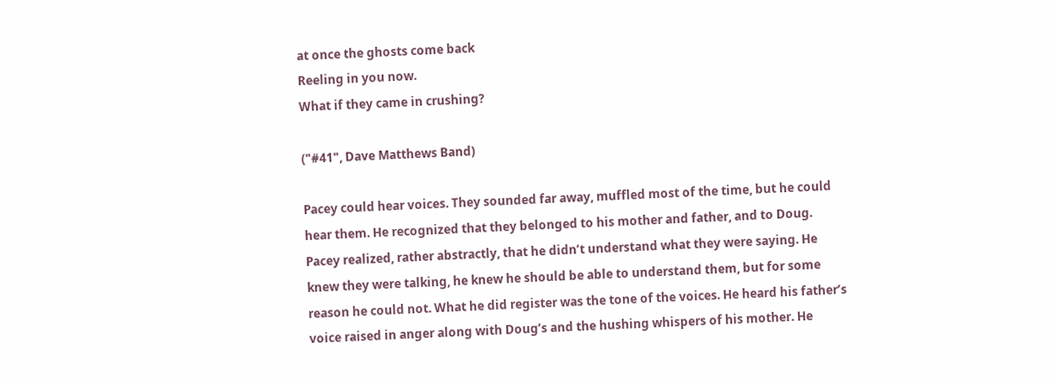at once the ghosts come back
Reeling in you now.
What if they came in crushing?

("#41", Dave Matthews Band)

Pacey could hear voices. They sounded far away, muffled most of the time, but he could hear them. He recognized that they belonged to his mother and father, and to Doug. Pacey realized, rather abstractly, that he didn’t understand what they were saying. He knew they were talking, he knew he should be able to understand them, but for some reason he could not. What he did register was the tone of the voices. He heard his father’s voice raised in anger along with Doug’s and the hushing whispers of his mother. He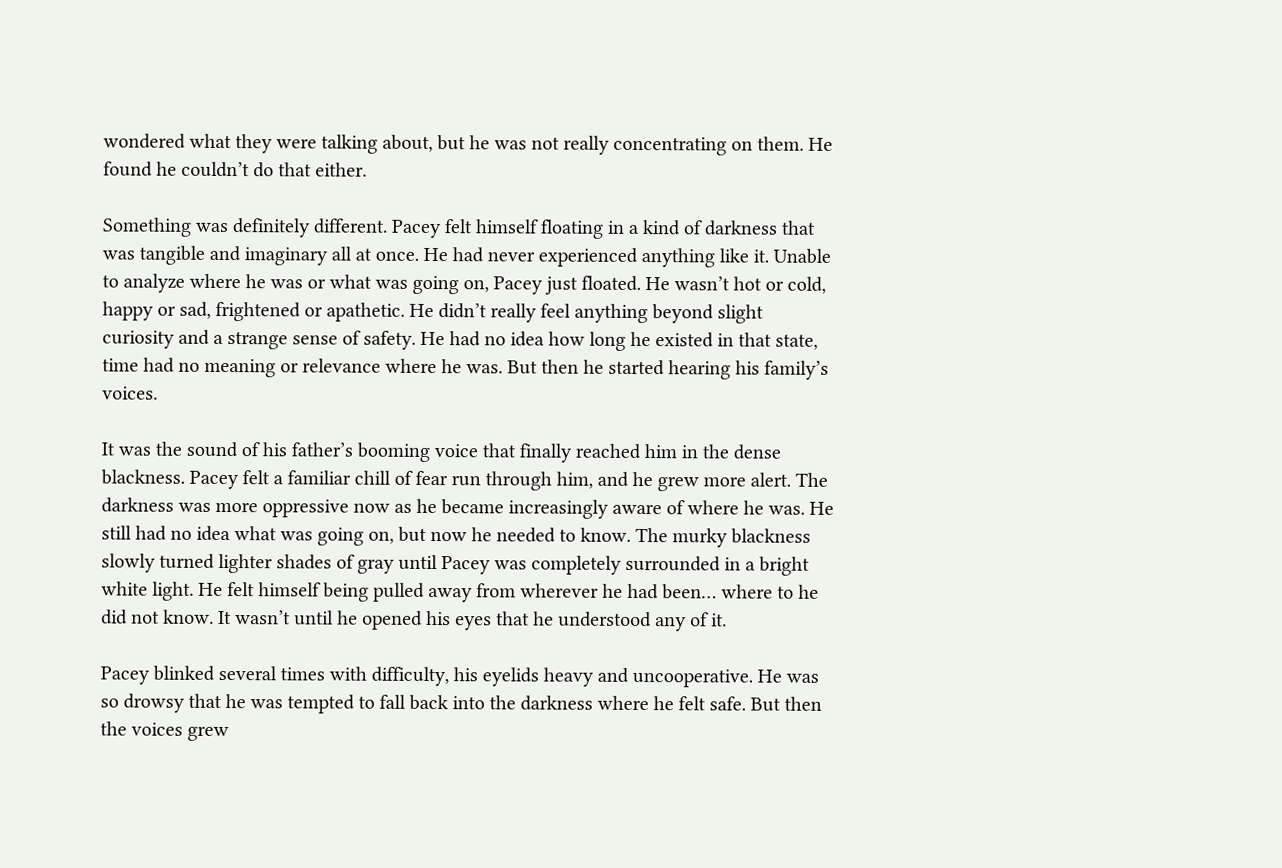wondered what they were talking about, but he was not really concentrating on them. He found he couldn’t do that either.

Something was definitely different. Pacey felt himself floating in a kind of darkness that was tangible and imaginary all at once. He had never experienced anything like it. Unable to analyze where he was or what was going on, Pacey just floated. He wasn’t hot or cold, happy or sad, frightened or apathetic. He didn’t really feel anything beyond slight curiosity and a strange sense of safety. He had no idea how long he existed in that state, time had no meaning or relevance where he was. But then he started hearing his family’s voices.

It was the sound of his father’s booming voice that finally reached him in the dense blackness. Pacey felt a familiar chill of fear run through him, and he grew more alert. The darkness was more oppressive now as he became increasingly aware of where he was. He still had no idea what was going on, but now he needed to know. The murky blackness slowly turned lighter shades of gray until Pacey was completely surrounded in a bright white light. He felt himself being pulled away from wherever he had been… where to he did not know. It wasn’t until he opened his eyes that he understood any of it.

Pacey blinked several times with difficulty, his eyelids heavy and uncooperative. He was so drowsy that he was tempted to fall back into the darkness where he felt safe. But then the voices grew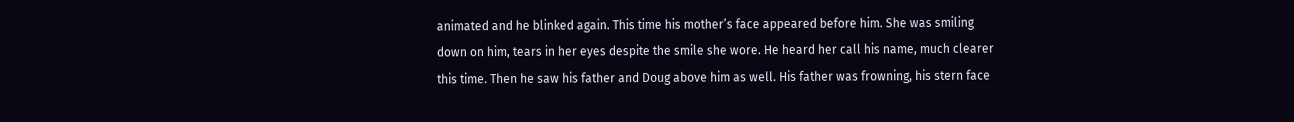animated and he blinked again. This time his mother’s face appeared before him. She was smiling down on him, tears in her eyes despite the smile she wore. He heard her call his name, much clearer this time. Then he saw his father and Doug above him as well. His father was frowning, his stern face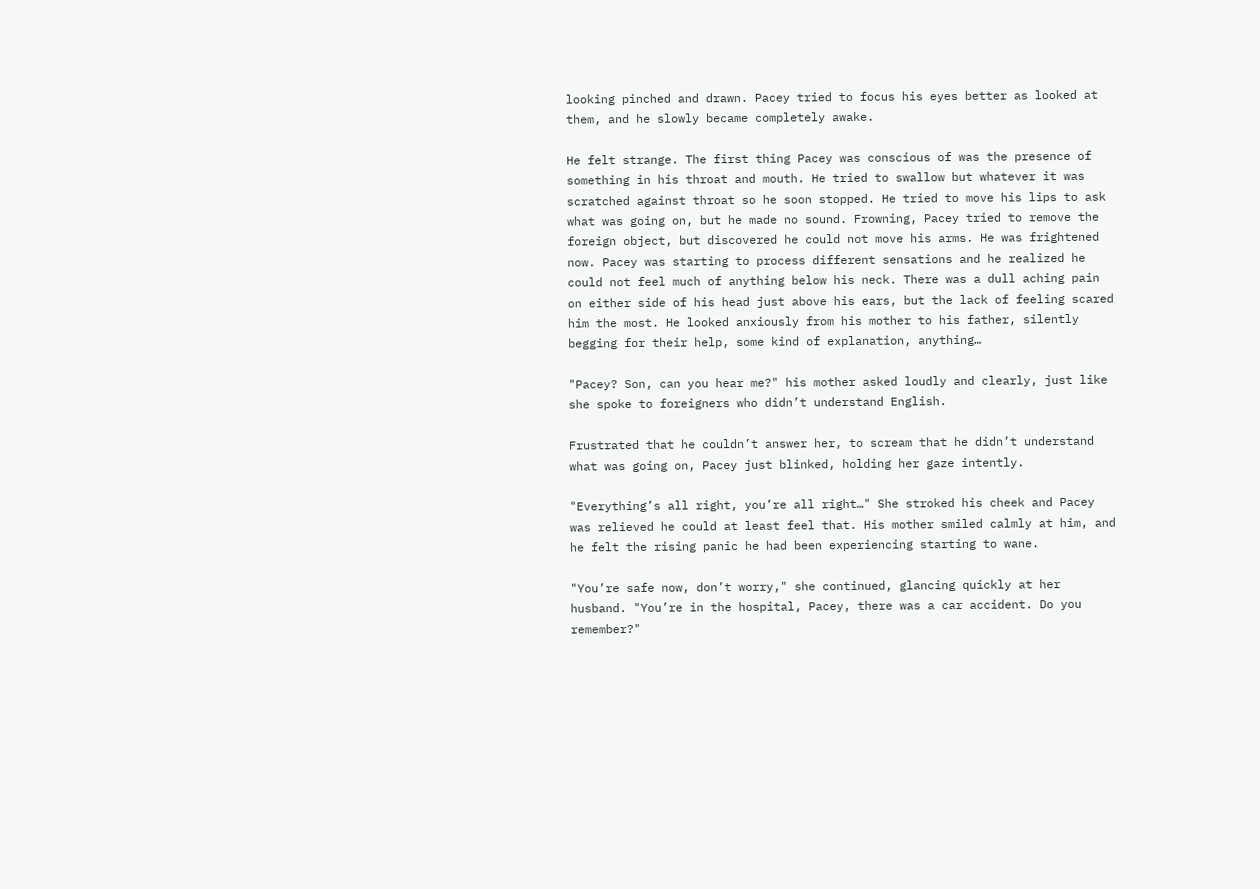looking pinched and drawn. Pacey tried to focus his eyes better as looked at them, and he slowly became completely awake.

He felt strange. The first thing Pacey was conscious of was the presence of something in his throat and mouth. He tried to swallow but whatever it was scratched against throat so he soon stopped. He tried to move his lips to ask what was going on, but he made no sound. Frowning, Pacey tried to remove the foreign object, but discovered he could not move his arms. He was frightened now. Pacey was starting to process different sensations and he realized he could not feel much of anything below his neck. There was a dull aching pain on either side of his head just above his ears, but the lack of feeling scared him the most. He looked anxiously from his mother to his father, silently begging for their help, some kind of explanation, anything…

"Pacey? Son, can you hear me?" his mother asked loudly and clearly, just like she spoke to foreigners who didn’t understand English.

Frustrated that he couldn’t answer her, to scream that he didn’t understand what was going on, Pacey just blinked, holding her gaze intently.

"Everything’s all right, you’re all right…" She stroked his cheek and Pacey was relieved he could at least feel that. His mother smiled calmly at him, and he felt the rising panic he had been experiencing starting to wane.

"You’re safe now, don’t worry," she continued, glancing quickly at her husband. "You’re in the hospital, Pacey, there was a car accident. Do you remember?"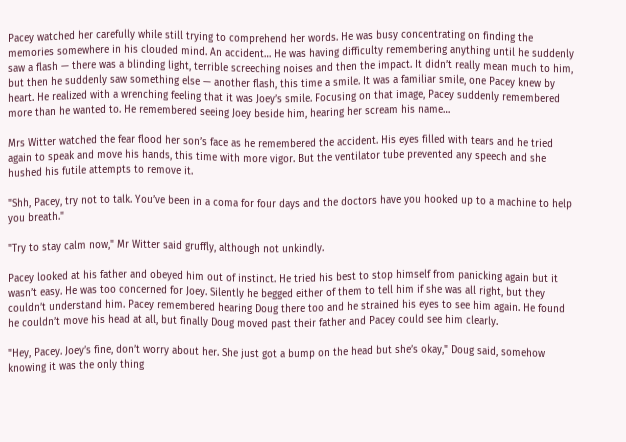Pacey watched her carefully while still trying to comprehend her words. He was busy concentrating on finding the memories somewhere in his clouded mind. An accident… He was having difficulty remembering anything until he suddenly saw a flash — there was a blinding light, terrible screeching noises and then the impact. It didn’t really mean much to him, but then he suddenly saw something else — another flash, this time a smile. It was a familiar smile, one Pacey knew by heart. He realized with a wrenching feeling that it was Joey’s smile. Focusing on that image, Pacey suddenly remembered more than he wanted to. He remembered seeing Joey beside him, hearing her scream his name…

Mrs Witter watched the fear flood her son’s face as he remembered the accident. His eyes filled with tears and he tried again to speak and move his hands, this time with more vigor. But the ventilator tube prevented any speech and she hushed his futile attempts to remove it.

"Shh, Pacey, try not to talk. You’ve been in a coma for four days and the doctors have you hooked up to a machine to help you breath."

"Try to stay calm now," Mr Witter said gruffly, although not unkindly.

Pacey looked at his father and obeyed him out of instinct. He tried his best to stop himself from panicking again but it wasn’t easy. He was too concerned for Joey. Silently he begged either of them to tell him if she was all right, but they couldn’t understand him. Pacey remembered hearing Doug there too and he strained his eyes to see him again. He found he couldn’t move his head at all, but finally Doug moved past their father and Pacey could see him clearly.

"Hey, Pacey. Joey’s fine, don’t worry about her. She just got a bump on the head but she’s okay," Doug said, somehow knowing it was the only thing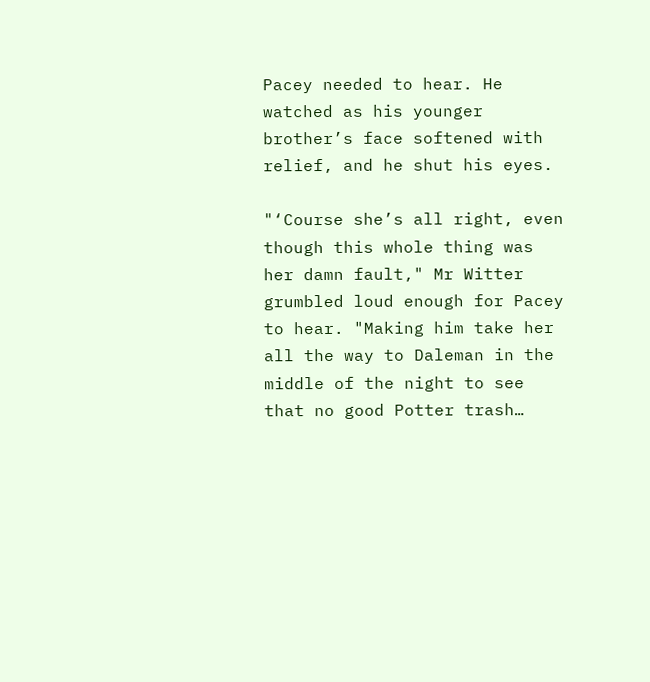Pacey needed to hear. He watched as his younger brother’s face softened with relief, and he shut his eyes.

"‘Course she’s all right, even though this whole thing was her damn fault," Mr Witter grumbled loud enough for Pacey to hear. "Making him take her all the way to Daleman in the middle of the night to see that no good Potter trash…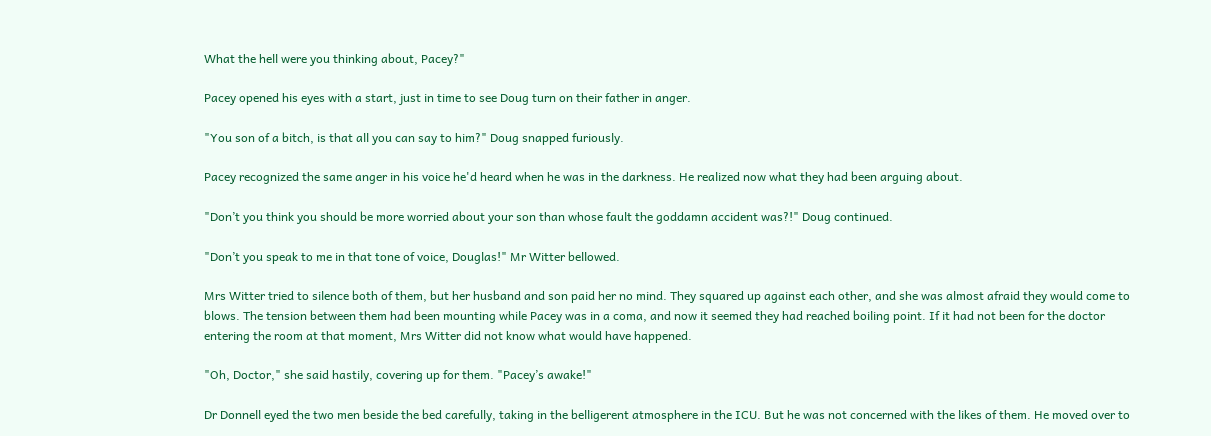What the hell were you thinking about, Pacey?"

Pacey opened his eyes with a start, just in time to see Doug turn on their father in anger.

"You son of a bitch, is that all you can say to him?" Doug snapped furiously.

Pacey recognized the same anger in his voice he'd heard when he was in the darkness. He realized now what they had been arguing about.

"Don’t you think you should be more worried about your son than whose fault the goddamn accident was?!" Doug continued.

"Don’t you speak to me in that tone of voice, Douglas!" Mr Witter bellowed.

Mrs Witter tried to silence both of them, but her husband and son paid her no mind. They squared up against each other, and she was almost afraid they would come to blows. The tension between them had been mounting while Pacey was in a coma, and now it seemed they had reached boiling point. If it had not been for the doctor entering the room at that moment, Mrs Witter did not know what would have happened.

"Oh, Doctor," she said hastily, covering up for them. "Pacey’s awake!"

Dr Donnell eyed the two men beside the bed carefully, taking in the belligerent atmosphere in the ICU. But he was not concerned with the likes of them. He moved over to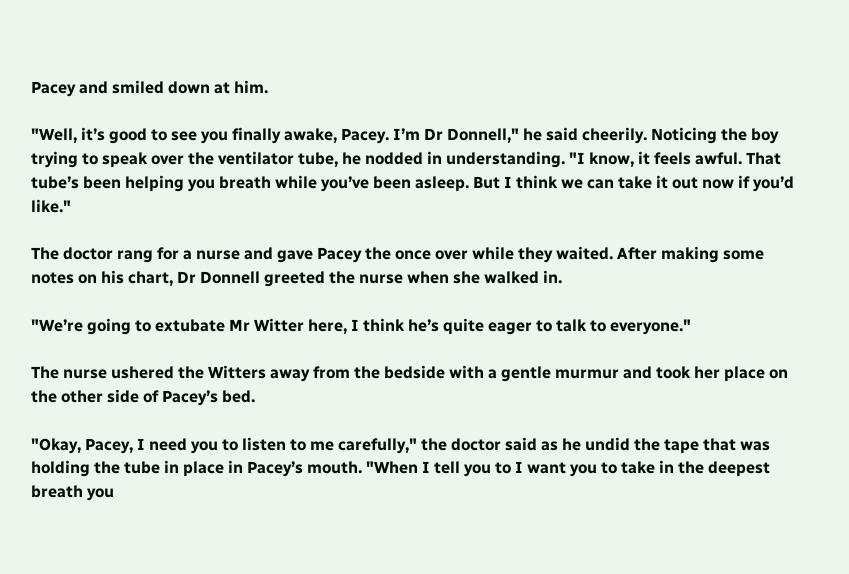Pacey and smiled down at him.

"Well, it’s good to see you finally awake, Pacey. I’m Dr Donnell," he said cheerily. Noticing the boy trying to speak over the ventilator tube, he nodded in understanding. "I know, it feels awful. That tube’s been helping you breath while you’ve been asleep. But I think we can take it out now if you’d like."

The doctor rang for a nurse and gave Pacey the once over while they waited. After making some notes on his chart, Dr Donnell greeted the nurse when she walked in.

"We’re going to extubate Mr Witter here, I think he’s quite eager to talk to everyone."

The nurse ushered the Witters away from the bedside with a gentle murmur and took her place on the other side of Pacey’s bed.

"Okay, Pacey, I need you to listen to me carefully," the doctor said as he undid the tape that was holding the tube in place in Pacey’s mouth. "When I tell you to I want you to take in the deepest breath you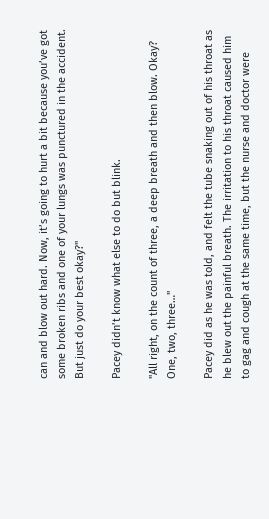can and blow out hard. Now, it’s going to hurt a bit because you’ve got some broken ribs and one of your lungs was punctured in the accident. But just do your best okay?"

Pacey didn’t know what else to do but blink.

"All right, on the count of three, a deep breath and then blow. Okay? One, two, three…"

Pacey did as he was told, and felt the tube snaking out of his throat as he blew out the painful breath. The irritation to his throat caused him to gag and cough at the same time, but the nurse and doctor were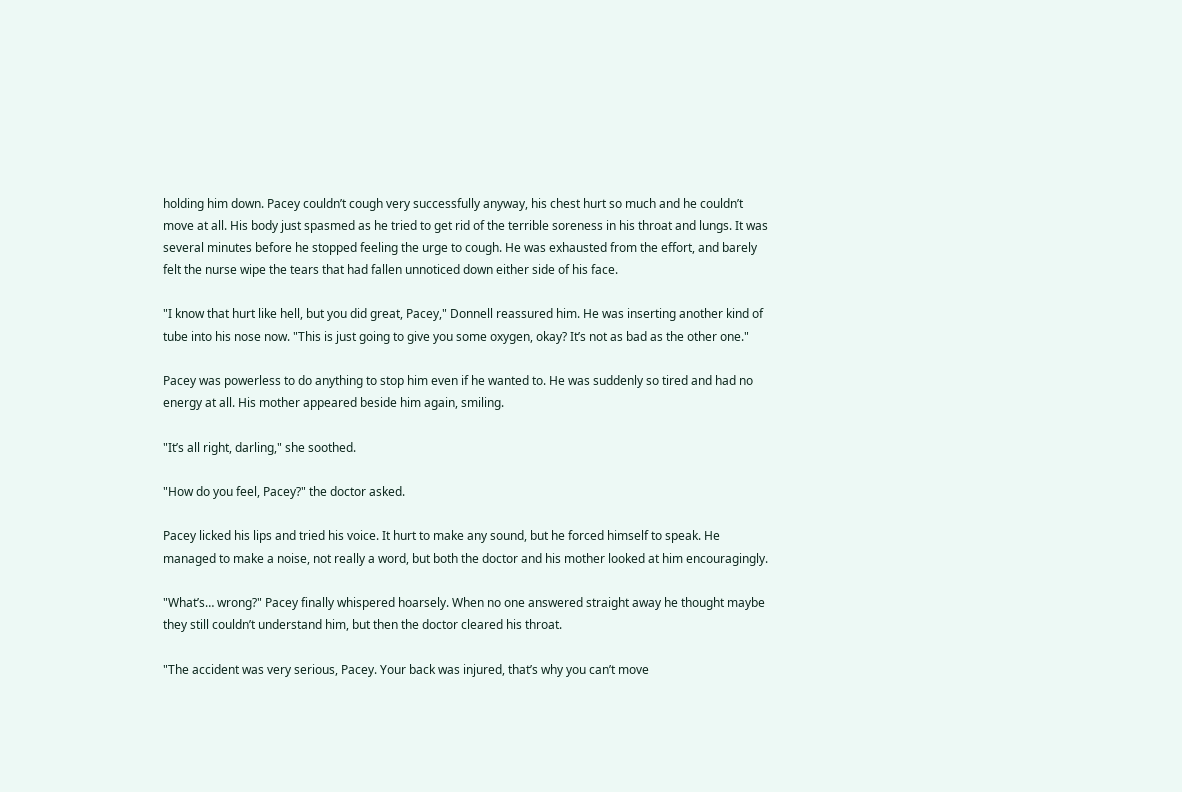holding him down. Pacey couldn’t cough very successfully anyway, his chest hurt so much and he couldn’t move at all. His body just spasmed as he tried to get rid of the terrible soreness in his throat and lungs. It was several minutes before he stopped feeling the urge to cough. He was exhausted from the effort, and barely felt the nurse wipe the tears that had fallen unnoticed down either side of his face.

"I know that hurt like hell, but you did great, Pacey," Donnell reassured him. He was inserting another kind of tube into his nose now. "This is just going to give you some oxygen, okay? It’s not as bad as the other one."

Pacey was powerless to do anything to stop him even if he wanted to. He was suddenly so tired and had no energy at all. His mother appeared beside him again, smiling.

"It’s all right, darling," she soothed.

"How do you feel, Pacey?" the doctor asked.

Pacey licked his lips and tried his voice. It hurt to make any sound, but he forced himself to speak. He managed to make a noise, not really a word, but both the doctor and his mother looked at him encouragingly.

"What’s… wrong?" Pacey finally whispered hoarsely. When no one answered straight away he thought maybe they still couldn’t understand him, but then the doctor cleared his throat.

"The accident was very serious, Pacey. Your back was injured, that’s why you can’t move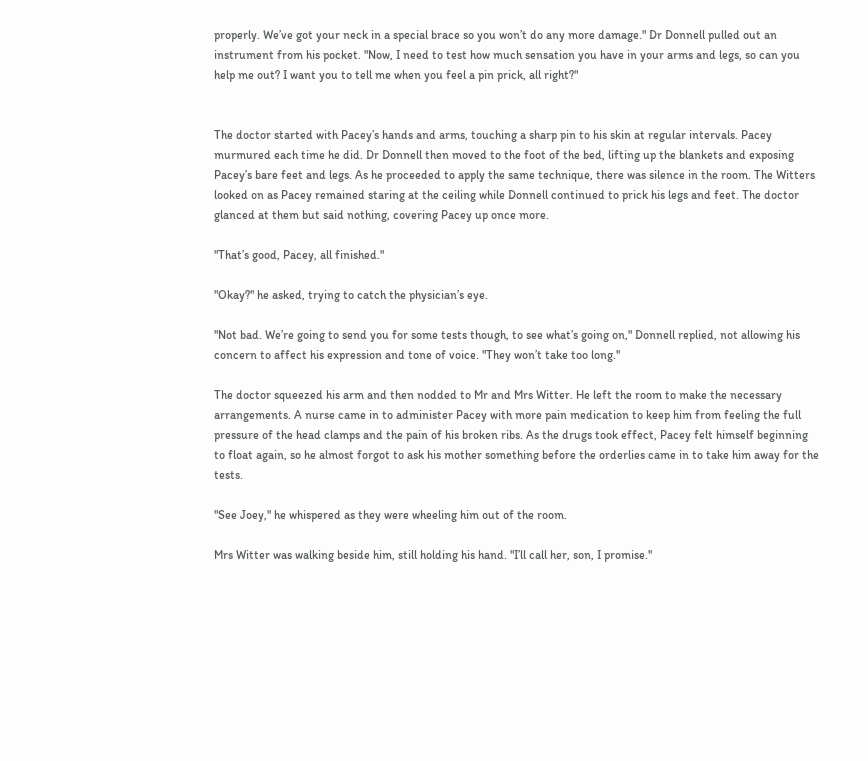properly. We’ve got your neck in a special brace so you won’t do any more damage." Dr Donnell pulled out an instrument from his pocket. "Now, I need to test how much sensation you have in your arms and legs, so can you help me out? I want you to tell me when you feel a pin prick, all right?"


The doctor started with Pacey’s hands and arms, touching a sharp pin to his skin at regular intervals. Pacey murmured each time he did. Dr Donnell then moved to the foot of the bed, lifting up the blankets and exposing Pacey’s bare feet and legs. As he proceeded to apply the same technique, there was silence in the room. The Witters looked on as Pacey remained staring at the ceiling while Donnell continued to prick his legs and feet. The doctor glanced at them but said nothing, covering Pacey up once more.

"That’s good, Pacey, all finished."

"Okay?" he asked, trying to catch the physician’s eye.

"Not bad. We’re going to send you for some tests though, to see what’s going on," Donnell replied, not allowing his concern to affect his expression and tone of voice. "They won’t take too long."

The doctor squeezed his arm and then nodded to Mr and Mrs Witter. He left the room to make the necessary arrangements. A nurse came in to administer Pacey with more pain medication to keep him from feeling the full pressure of the head clamps and the pain of his broken ribs. As the drugs took effect, Pacey felt himself beginning to float again, so he almost forgot to ask his mother something before the orderlies came in to take him away for the tests.

"See Joey," he whispered as they were wheeling him out of the room.

Mrs Witter was walking beside him, still holding his hand. "I’ll call her, son, I promise."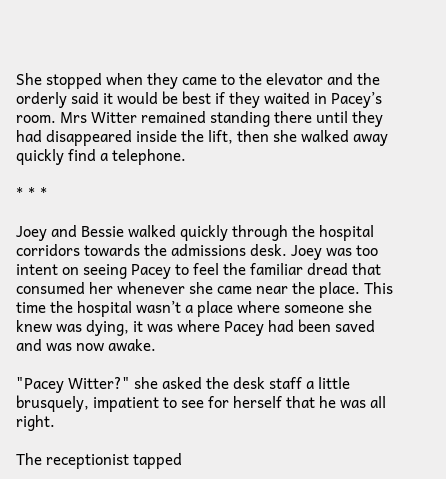She stopped when they came to the elevator and the orderly said it would be best if they waited in Pacey’s room. Mrs Witter remained standing there until they had disappeared inside the lift, then she walked away quickly find a telephone.

* * *

Joey and Bessie walked quickly through the hospital corridors towards the admissions desk. Joey was too intent on seeing Pacey to feel the familiar dread that consumed her whenever she came near the place. This time the hospital wasn’t a place where someone she knew was dying, it was where Pacey had been saved and was now awake.

"Pacey Witter?" she asked the desk staff a little brusquely, impatient to see for herself that he was all right.

The receptionist tapped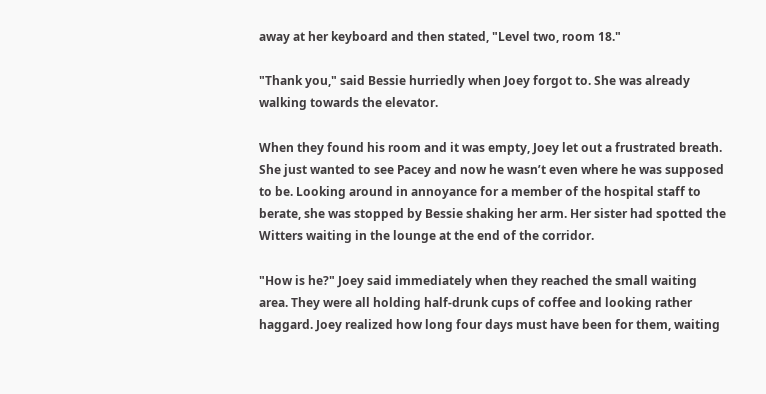away at her keyboard and then stated, "Level two, room 18."

"Thank you," said Bessie hurriedly when Joey forgot to. She was already walking towards the elevator.

When they found his room and it was empty, Joey let out a frustrated breath. She just wanted to see Pacey and now he wasn’t even where he was supposed to be. Looking around in annoyance for a member of the hospital staff to berate, she was stopped by Bessie shaking her arm. Her sister had spotted the Witters waiting in the lounge at the end of the corridor.

"How is he?" Joey said immediately when they reached the small waiting area. They were all holding half-drunk cups of coffee and looking rather haggard. Joey realized how long four days must have been for them, waiting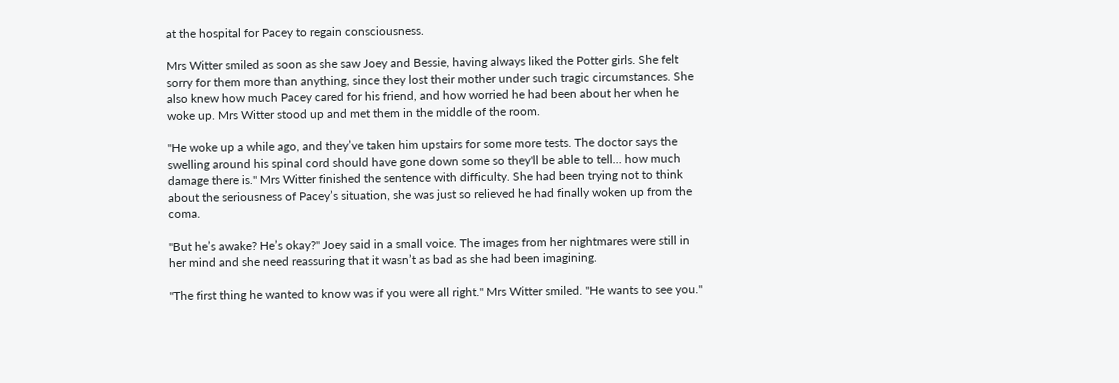at the hospital for Pacey to regain consciousness.

Mrs Witter smiled as soon as she saw Joey and Bessie, having always liked the Potter girls. She felt sorry for them more than anything, since they lost their mother under such tragic circumstances. She also knew how much Pacey cared for his friend, and how worried he had been about her when he woke up. Mrs Witter stood up and met them in the middle of the room.

"He woke up a while ago, and they’ve taken him upstairs for some more tests. The doctor says the swelling around his spinal cord should have gone down some so they'll be able to tell… how much damage there is." Mrs Witter finished the sentence with difficulty. She had been trying not to think about the seriousness of Pacey’s situation, she was just so relieved he had finally woken up from the coma.

"But he’s awake? He’s okay?" Joey said in a small voice. The images from her nightmares were still in her mind and she need reassuring that it wasn’t as bad as she had been imagining.

"The first thing he wanted to know was if you were all right." Mrs Witter smiled. "He wants to see you."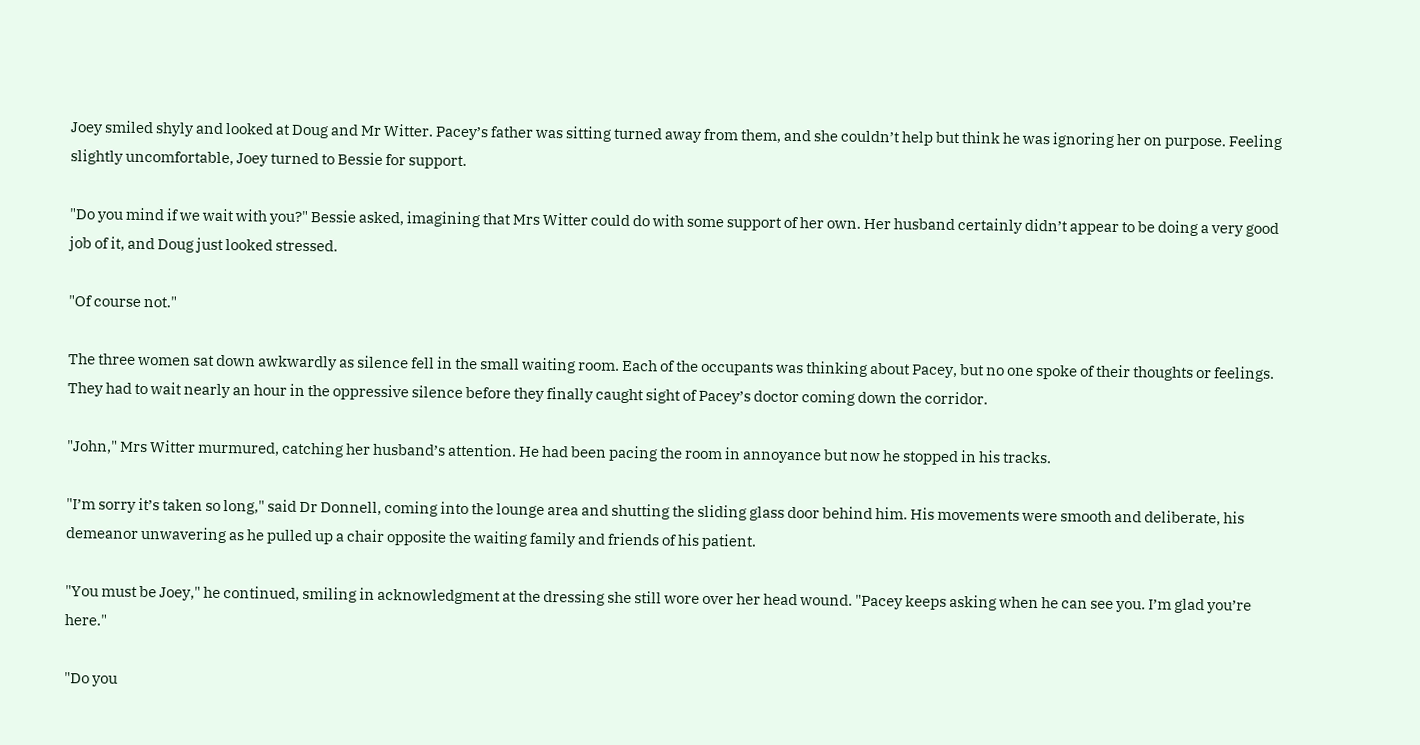Joey smiled shyly and looked at Doug and Mr Witter. Pacey’s father was sitting turned away from them, and she couldn’t help but think he was ignoring her on purpose. Feeling slightly uncomfortable, Joey turned to Bessie for support.

"Do you mind if we wait with you?" Bessie asked, imagining that Mrs Witter could do with some support of her own. Her husband certainly didn’t appear to be doing a very good job of it, and Doug just looked stressed.

"Of course not."

The three women sat down awkwardly as silence fell in the small waiting room. Each of the occupants was thinking about Pacey, but no one spoke of their thoughts or feelings. They had to wait nearly an hour in the oppressive silence before they finally caught sight of Pacey’s doctor coming down the corridor.

"John," Mrs Witter murmured, catching her husband’s attention. He had been pacing the room in annoyance but now he stopped in his tracks.

"I’m sorry it’s taken so long," said Dr Donnell, coming into the lounge area and shutting the sliding glass door behind him. His movements were smooth and deliberate, his demeanor unwavering as he pulled up a chair opposite the waiting family and friends of his patient.

"You must be Joey," he continued, smiling in acknowledgment at the dressing she still wore over her head wound. "Pacey keeps asking when he can see you. I’m glad you’re here."

"Do you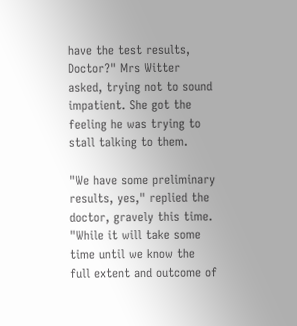have the test results, Doctor?" Mrs Witter asked, trying not to sound impatient. She got the feeling he was trying to stall talking to them.

"We have some preliminary results, yes," replied the doctor, gravely this time. "While it will take some time until we know the full extent and outcome of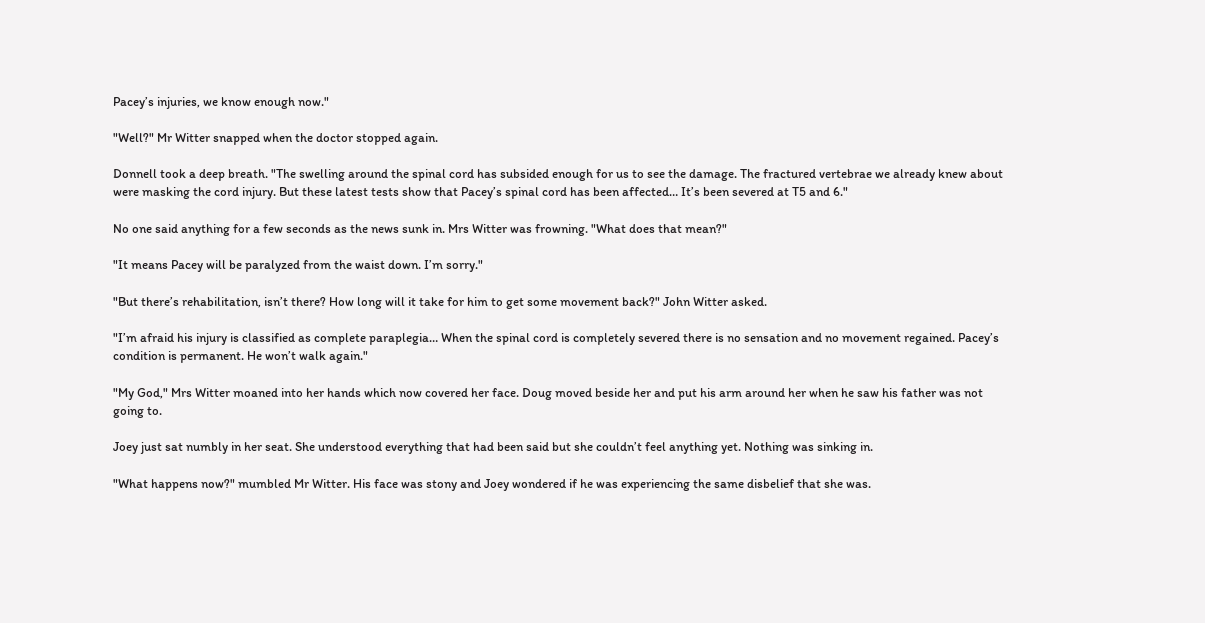Pacey’s injuries, we know enough now."

"Well?" Mr Witter snapped when the doctor stopped again.

Donnell took a deep breath. "The swelling around the spinal cord has subsided enough for us to see the damage. The fractured vertebrae we already knew about were masking the cord injury. But these latest tests show that Pacey’s spinal cord has been affected… It’s been severed at T5 and 6."

No one said anything for a few seconds as the news sunk in. Mrs Witter was frowning. "What does that mean?"

"It means Pacey will be paralyzed from the waist down. I’m sorry."

"But there’s rehabilitation, isn’t there? How long will it take for him to get some movement back?" John Witter asked.

"I’m afraid his injury is classified as complete paraplegia… When the spinal cord is completely severed there is no sensation and no movement regained. Pacey’s condition is permanent. He won’t walk again."

"My God," Mrs Witter moaned into her hands which now covered her face. Doug moved beside her and put his arm around her when he saw his father was not going to.

Joey just sat numbly in her seat. She understood everything that had been said but she couldn’t feel anything yet. Nothing was sinking in.

"What happens now?" mumbled Mr Witter. His face was stony and Joey wondered if he was experiencing the same disbelief that she was.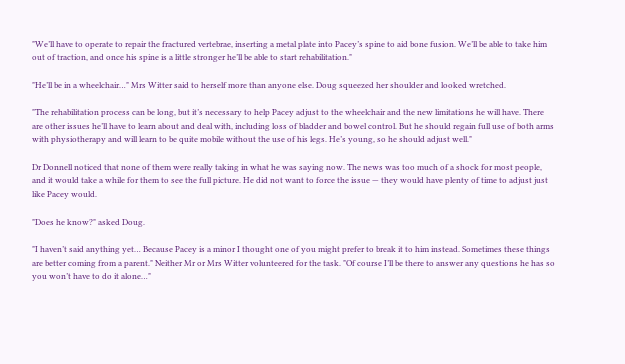"We’ll have to operate to repair the fractured vertebrae, inserting a metal plate into Pacey’s spine to aid bone fusion. We’ll be able to take him out of traction, and once his spine is a little stronger he’ll be able to start rehabilitation."

"He’ll be in a wheelchair…" Mrs Witter said to herself more than anyone else. Doug squeezed her shoulder and looked wretched.

"The rehabilitation process can be long, but it’s necessary to help Pacey adjust to the wheelchair and the new limitations he will have. There are other issues he’ll have to learn about and deal with, including loss of bladder and bowel control. But he should regain full use of both arms with physiotherapy and will learn to be quite mobile without the use of his legs. He’s young, so he should adjust well."

Dr Donnell noticed that none of them were really taking in what he was saying now. The news was too much of a shock for most people, and it would take a while for them to see the full picture. He did not want to force the issue — they would have plenty of time to adjust just like Pacey would.

"Does he know?" asked Doug.

"I haven’t said anything yet… Because Pacey is a minor I thought one of you might prefer to break it to him instead. Sometimes these things are better coming from a parent." Neither Mr or Mrs Witter volunteered for the task. "Of course I’ll be there to answer any questions he has so you won’t have to do it alone…"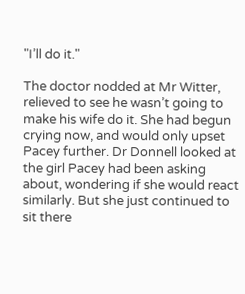"I’ll do it."

The doctor nodded at Mr Witter, relieved to see he wasn’t going to make his wife do it. She had begun crying now, and would only upset Pacey further. Dr Donnell looked at the girl Pacey had been asking about, wondering if she would react similarly. But she just continued to sit there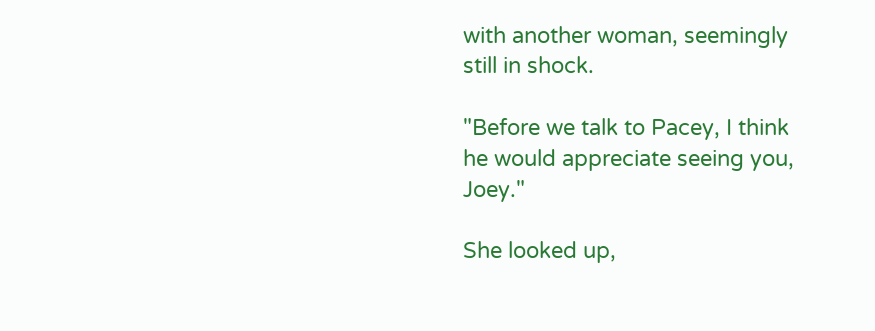with another woman, seemingly still in shock.

"Before we talk to Pacey, I think he would appreciate seeing you, Joey."

She looked up,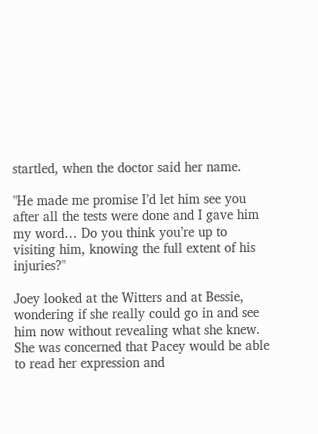startled, when the doctor said her name.

"He made me promise I’d let him see you after all the tests were done and I gave him my word… Do you think you’re up to visiting him, knowing the full extent of his injuries?"

Joey looked at the Witters and at Bessie, wondering if she really could go in and see him now without revealing what she knew. She was concerned that Pacey would be able to read her expression and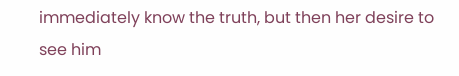immediately know the truth, but then her desire to see him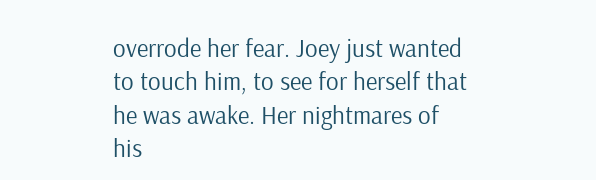overrode her fear. Joey just wanted to touch him, to see for herself that he was awake. Her nightmares of his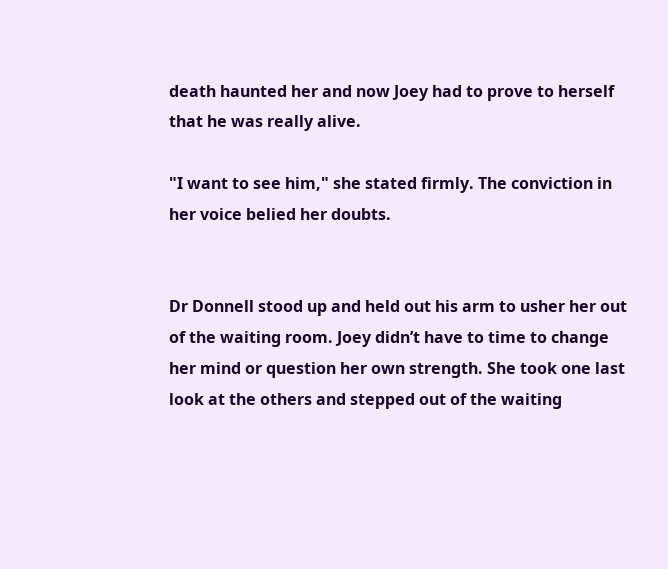death haunted her and now Joey had to prove to herself that he was really alive.

"I want to see him," she stated firmly. The conviction in her voice belied her doubts.


Dr Donnell stood up and held out his arm to usher her out of the waiting room. Joey didn’t have to time to change her mind or question her own strength. She took one last look at the others and stepped out of the waiting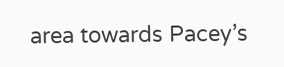area towards Pacey’s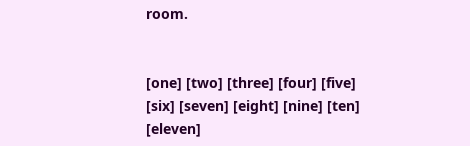room.


[one] [two] [three] [four] [five] [six] [seven] [eight] [nine] [ten] [eleven]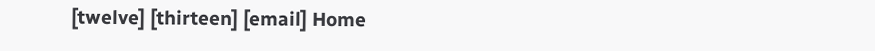[twelve] [thirteen] [email] Home